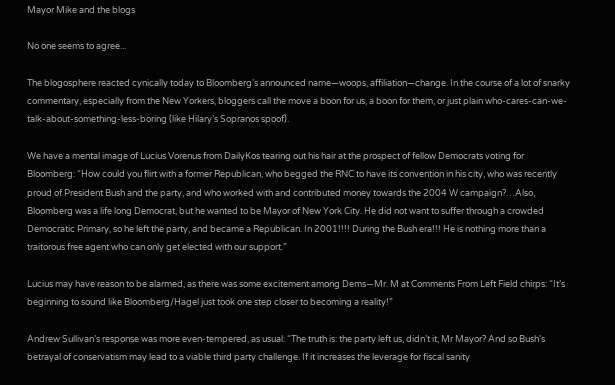Mayor Mike and the blogs

No one seems to agree...

The blogosphere reacted cynically today to Bloomberg’s announced name—woops, affiliation—change. In the course of a lot of snarky commentary, especially from the New Yorkers, bloggers call the move a boon for us, a boon for them, or just plain who-cares-can-we-talk-about-something-less-boring (like Hilary’s Sopranos spoof).

We have a mental image of Lucius Vorenus from DailyKos tearing out his hair at the prospect of fellow Democrats voting for Bloomberg: “How could you flirt with a former Republican, who begged the RNC to have its convention in his city, who was recently proud of President Bush and the party, and who worked with and contributed money towards the 2004 W campaign?…Also, Bloomberg was a life long Democrat, but he wanted to be Mayor of New York City. He did not want to suffer through a crowded Democratic Primary, so he left the party, and became a Republican. In 2001!!!! During the Bush era!!! He is nothing more than a traitorous free agent who can only get elected with our support.”

Lucius may have reason to be alarmed, as there was some excitement among Dems—Mr. M at Comments From Left Field chirps: “It’s beginning to sound like Bloomberg/Hagel just took one step closer to becoming a reality!”

Andrew Sullivan’s response was more even-tempered, as usual: “The truth is: the party left us, didn’t it, Mr Mayor? And so Bush’s betrayal of conservatism may lead to a viable third party challenge. If it increases the leverage for fiscal sanity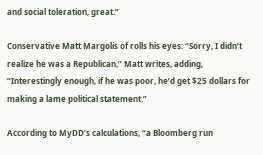and social toleration, great.”

Conservative Matt Margolis of rolls his eyes: “Sorry, I didn’t realize he was a Republican,” Matt writes, adding, “Interestingly enough, if he was poor, he’d get $25 dollars for making a lame political statement.”

According to MyDD’s calculations, “a Bloomberg run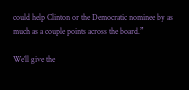could help Clinton or the Democratic nominee by as much as a couple points across the board.”

We’ll give the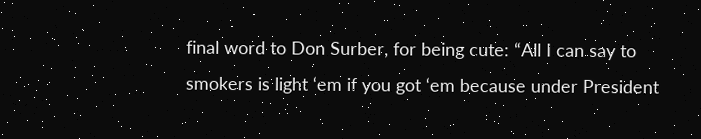final word to Don Surber, for being cute: “All I can say to smokers is light ‘em if you got ‘em because under President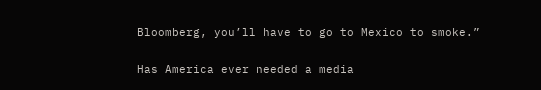Bloomberg, you’ll have to go to Mexico to smoke.”

Has America ever needed a media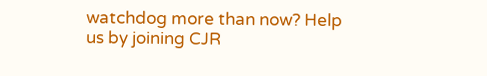watchdog more than now? Help us by joining CJR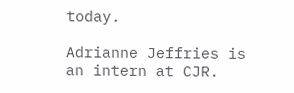today.

Adrianne Jeffries is an intern at CJR.